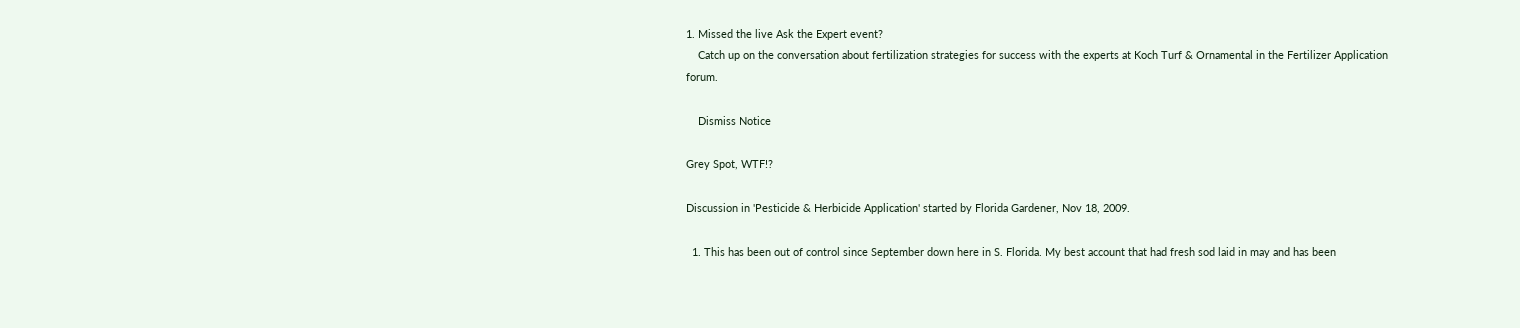1. Missed the live Ask the Expert event?
    Catch up on the conversation about fertilization strategies for success with the experts at Koch Turf & Ornamental in the Fertilizer Application forum.

    Dismiss Notice

Grey Spot, WTF!?

Discussion in 'Pesticide & Herbicide Application' started by Florida Gardener, Nov 18, 2009.

  1. This has been out of control since September down here in S. Florida. My best account that had fresh sod laid in may and has been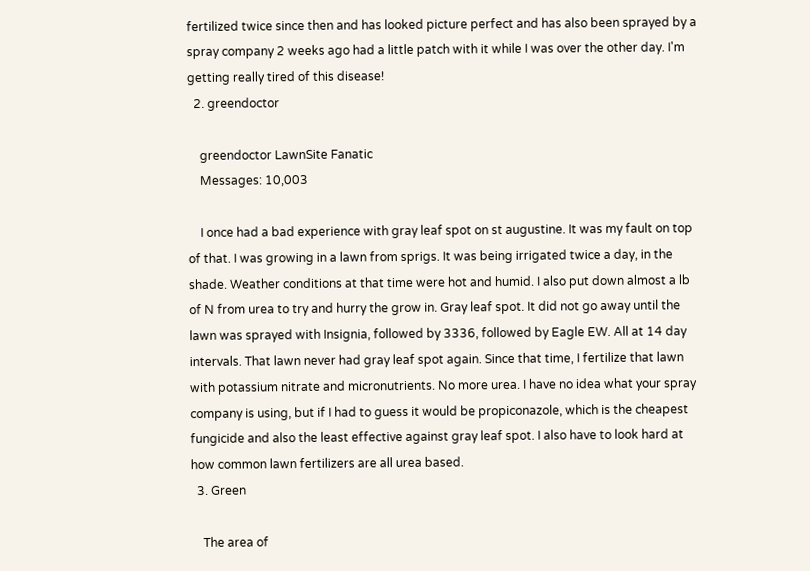fertilized twice since then and has looked picture perfect and has also been sprayed by a spray company 2 weeks ago had a little patch with it while I was over the other day. I'm getting really tired of this disease!
  2. greendoctor

    greendoctor LawnSite Fanatic
    Messages: 10,003

    I once had a bad experience with gray leaf spot on st augustine. It was my fault on top of that. I was growing in a lawn from sprigs. It was being irrigated twice a day, in the shade. Weather conditions at that time were hot and humid. I also put down almost a lb of N from urea to try and hurry the grow in. Gray leaf spot. It did not go away until the lawn was sprayed with Insignia, followed by 3336, followed by Eagle EW. All at 14 day intervals. That lawn never had gray leaf spot again. Since that time, I fertilize that lawn with potassium nitrate and micronutrients. No more urea. I have no idea what your spray company is using, but if I had to guess it would be propiconazole, which is the cheapest fungicide and also the least effective against gray leaf spot. I also have to look hard at how common lawn fertilizers are all urea based.
  3. Green

    The area of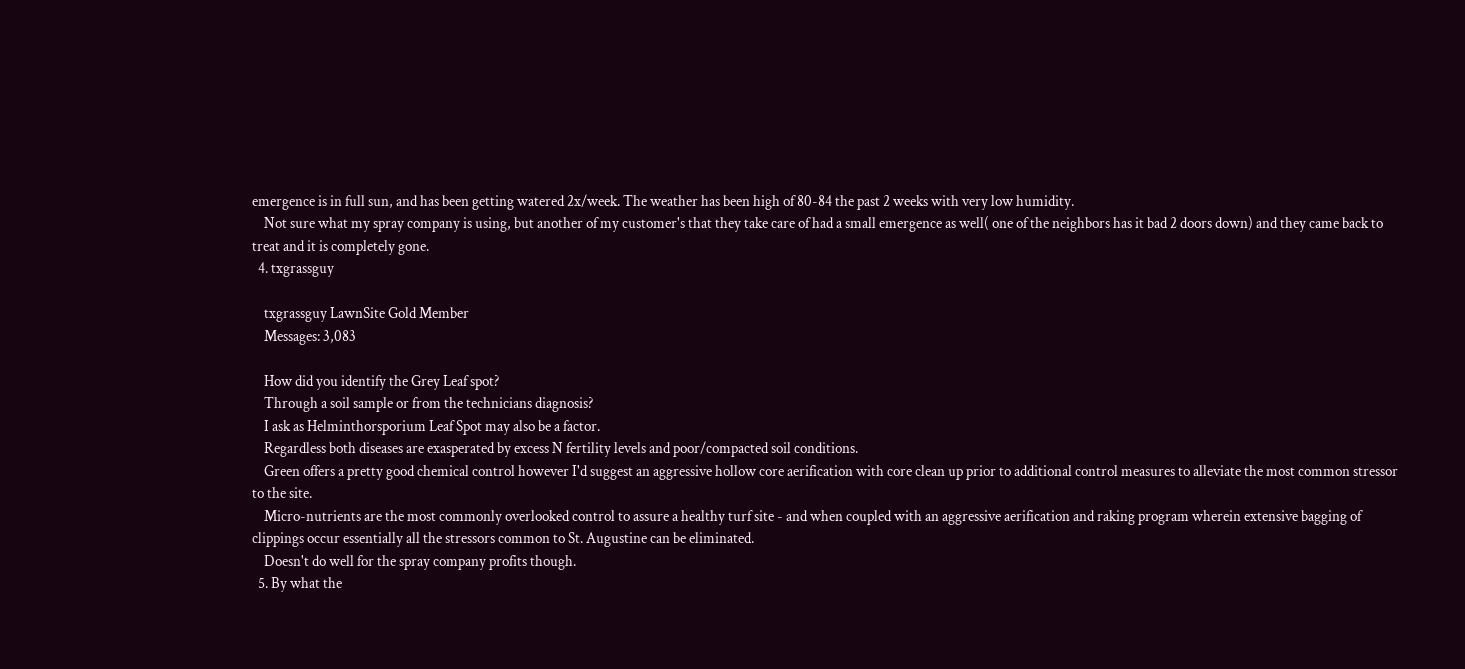emergence is in full sun, and has been getting watered 2x/week. The weather has been high of 80-84 the past 2 weeks with very low humidity.
    Not sure what my spray company is using, but another of my customer's that they take care of had a small emergence as well( one of the neighbors has it bad 2 doors down) and they came back to treat and it is completely gone.
  4. txgrassguy

    txgrassguy LawnSite Gold Member
    Messages: 3,083

    How did you identify the Grey Leaf spot?
    Through a soil sample or from the technicians diagnosis?
    I ask as Helminthorsporium Leaf Spot may also be a factor.
    Regardless both diseases are exasperated by excess N fertility levels and poor/compacted soil conditions.
    Green offers a pretty good chemical control however I'd suggest an aggressive hollow core aerification with core clean up prior to additional control measures to alleviate the most common stressor to the site.
    Micro-nutrients are the most commonly overlooked control to assure a healthy turf site - and when coupled with an aggressive aerification and raking program wherein extensive bagging of clippings occur essentially all the stressors common to St. Augustine can be eliminated.
    Doesn't do well for the spray company profits though.
  5. By what the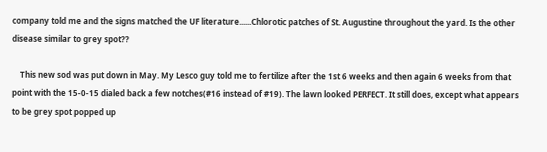company told me and the signs matched the UF literature......Chlorotic patches of St. Augustine throughout the yard. Is the other disease similar to grey spot??

    This new sod was put down in May. My Lesco guy told me to fertilize after the 1st 6 weeks and then again 6 weeks from that point with the 15-0-15 dialed back a few notches(#16 instead of #19). The lawn looked PERFECT. It still does, except what appears to be grey spot popped up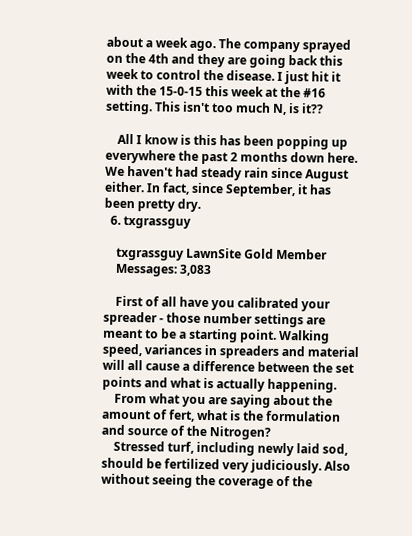about a week ago. The company sprayed on the 4th and they are going back this week to control the disease. I just hit it with the 15-0-15 this week at the #16 setting. This isn't too much N, is it??

    All I know is this has been popping up everywhere the past 2 months down here. We haven't had steady rain since August either. In fact, since September, it has been pretty dry.
  6. txgrassguy

    txgrassguy LawnSite Gold Member
    Messages: 3,083

    First of all have you calibrated your spreader - those number settings are meant to be a starting point. Walking speed, variances in spreaders and material will all cause a difference between the set points and what is actually happening.
    From what you are saying about the amount of fert, what is the formulation and source of the Nitrogen?
    Stressed turf, including newly laid sod, should be fertilized very judiciously. Also without seeing the coverage of the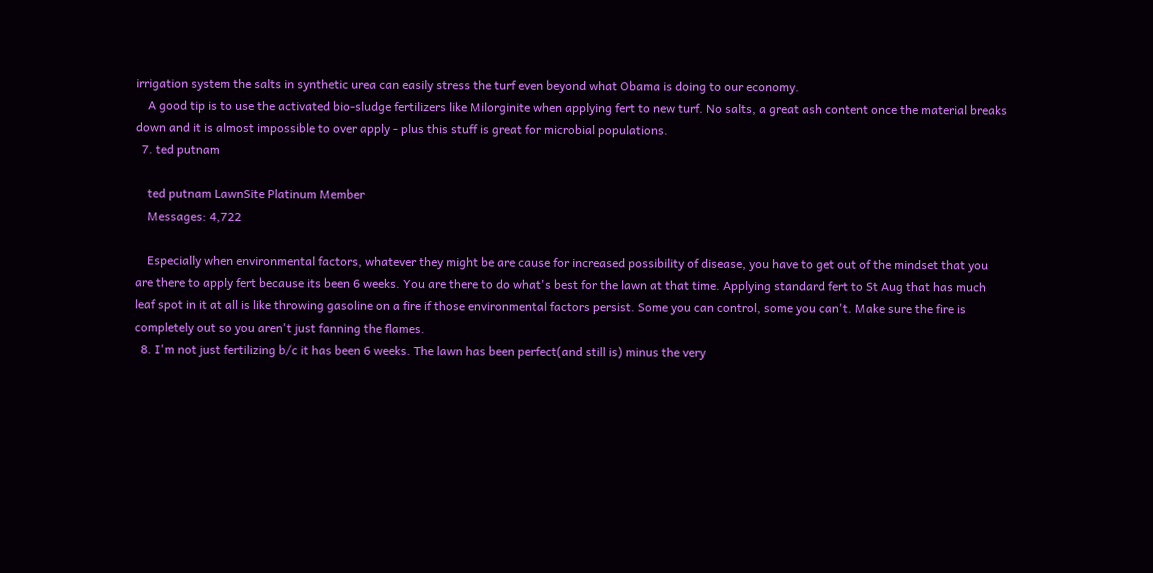irrigation system the salts in synthetic urea can easily stress the turf even beyond what Obama is doing to our economy.
    A good tip is to use the activated bio-sludge fertilizers like Milorginite when applying fert to new turf. No salts, a great ash content once the material breaks down and it is almost impossible to over apply - plus this stuff is great for microbial populations.
  7. ted putnam

    ted putnam LawnSite Platinum Member
    Messages: 4,722

    Especially when environmental factors, whatever they might be are cause for increased possibility of disease, you have to get out of the mindset that you are there to apply fert because its been 6 weeks. You are there to do what's best for the lawn at that time. Applying standard fert to St Aug that has much leaf spot in it at all is like throwing gasoline on a fire if those environmental factors persist. Some you can control, some you can't. Make sure the fire is completely out so you aren't just fanning the flames.
  8. I'm not just fertilizing b/c it has been 6 weeks. The lawn has been perfect(and still is) minus the very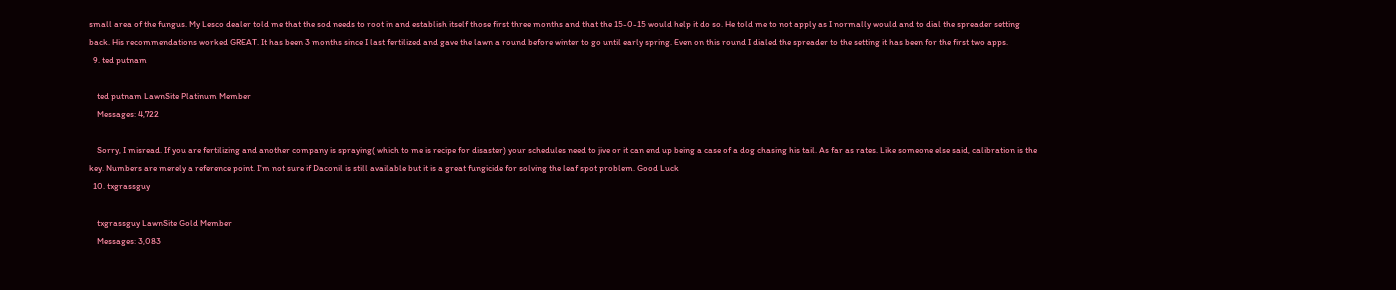small area of the fungus. My Lesco dealer told me that the sod needs to root in and establish itself those first three months and that the 15-0-15 would help it do so. He told me to not apply as I normally would and to dial the spreader setting back. His recommendations worked GREAT. It has been 3 months since I last fertilized and gave the lawn a round before winter to go until early spring. Even on this round I dialed the spreader to the setting it has been for the first two apps.
  9. ted putnam

    ted putnam LawnSite Platinum Member
    Messages: 4,722

    Sorry, I misread. If you are fertilizing and another company is spraying( which to me is recipe for disaster) your schedules need to jive or it can end up being a case of a dog chasing his tail. As far as rates. Like someone else said, calibration is the key. Numbers are merely a reference point. I'm not sure if Daconil is still available but it is a great fungicide for solving the leaf spot problem. Good Luck
  10. txgrassguy

    txgrassguy LawnSite Gold Member
    Messages: 3,083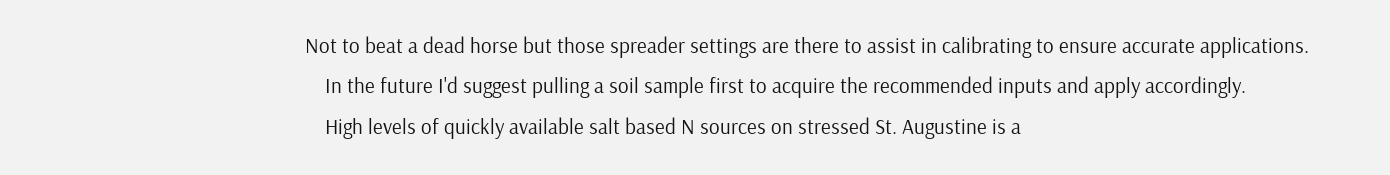Not to beat a dead horse but those spreader settings are there to assist in calibrating to ensure accurate applications.
    In the future I'd suggest pulling a soil sample first to acquire the recommended inputs and apply accordingly.
    High levels of quickly available salt based N sources on stressed St. Augustine is a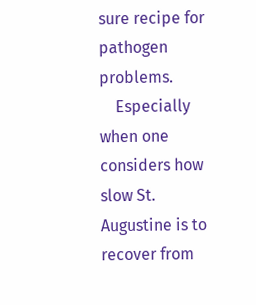sure recipe for pathogen problems.
    Especially when one considers how slow St. Augustine is to recover from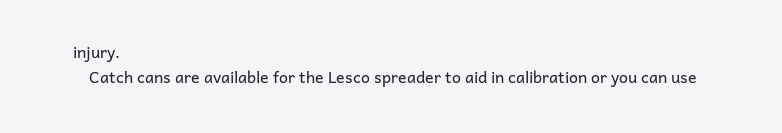injury.
    Catch cans are available for the Lesco spreader to aid in calibration or you can use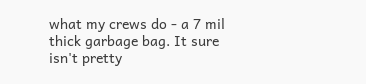what my crews do - a 7 mil thick garbage bag. It sure isn't pretty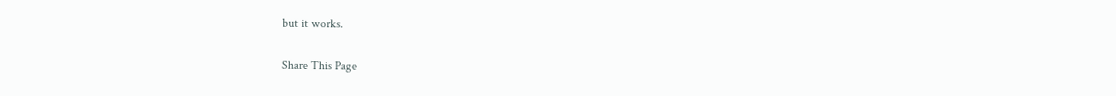but it works.

Share This Page